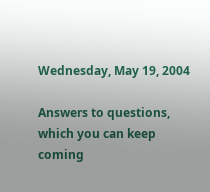Wednesday, May 19, 2004

Answers to questions, which you can keep coming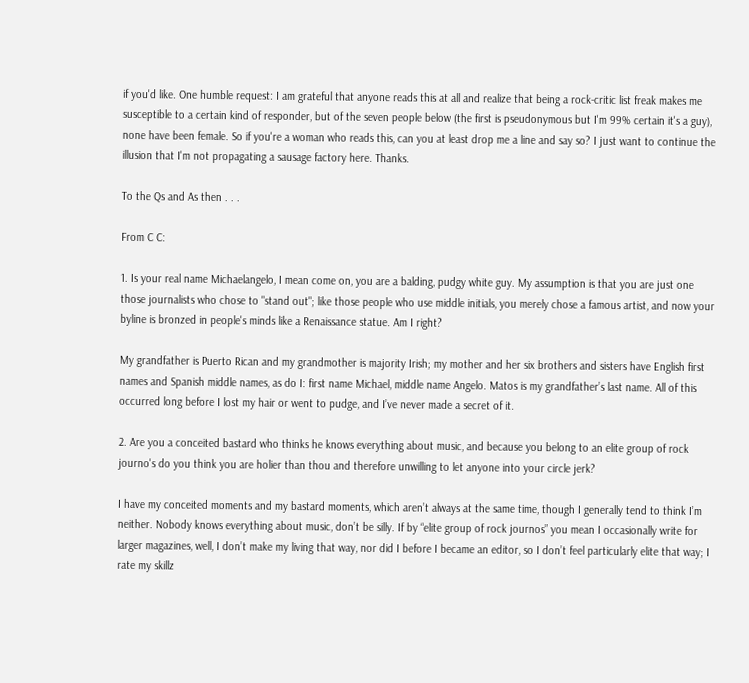if you'd like. One humble request: I am grateful that anyone reads this at all and realize that being a rock-critic list freak makes me susceptible to a certain kind of responder, but of the seven people below (the first is pseudonymous but I'm 99% certain it's a guy), none have been female. So if you're a woman who reads this, can you at least drop me a line and say so? I just want to continue the illusion that I'm not propagating a sausage factory here. Thanks.

To the Qs and As then . . .

From C C:

1. Is your real name Michaelangelo, I mean come on, you are a balding, pudgy white guy. My assumption is that you are just one those journalists who chose to "stand out"; like those people who use middle initials, you merely chose a famous artist, and now your byline is bronzed in people's minds like a Renaissance statue. Am I right?

My grandfather is Puerto Rican and my grandmother is majority Irish; my mother and her six brothers and sisters have English first names and Spanish middle names, as do I: first name Michael, middle name Angelo. Matos is my grandfather’s last name. All of this occurred long before I lost my hair or went to pudge, and I’ve never made a secret of it.

2. Are you a conceited bastard who thinks he knows everything about music, and because you belong to an elite group of rock journo's do you think you are holier than thou and therefore unwilling to let anyone into your circle jerk?

I have my conceited moments and my bastard moments, which aren’t always at the same time, though I generally tend to think I’m neither. Nobody knows everything about music, don’t be silly. If by “elite group of rock journos” you mean I occasionally write for larger magazines, well, I don’t make my living that way, nor did I before I became an editor, so I don’t feel particularly elite that way; I rate my skillz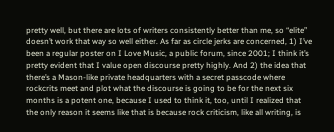pretty well, but there are lots of writers consistently better than me, so “elite” doesn’t work that way so well either. As far as circle jerks are concerned, 1) I’ve been a regular poster on I Love Music, a public forum, since 2001; I think it’s pretty evident that I value open discourse pretty highly. And 2) the idea that there’s a Mason-like private headquarters with a secret passcode where rockcrits meet and plot what the discourse is going to be for the next six months is a potent one, because I used to think it, too, until I realized that the only reason it seems like that is because rock criticism, like all writing, is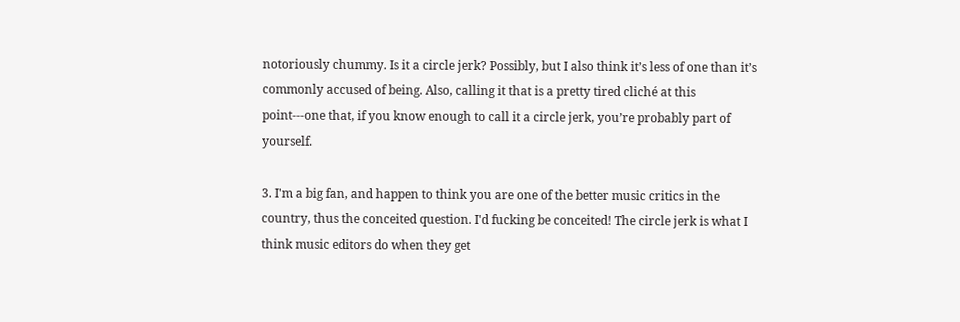notoriously chummy. Is it a circle jerk? Possibly, but I also think it’s less of one than it’s commonly accused of being. Also, calling it that is a pretty tired cliché at this point---one that, if you know enough to call it a circle jerk, you’re probably part of yourself.

3. I'm a big fan, and happen to think you are one of the better music critics in the country, thus the conceited question. I'd fucking be conceited! The circle jerk is what I think music editors do when they get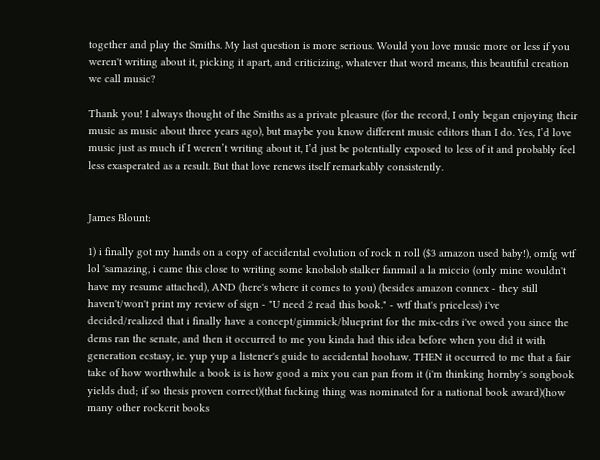together and play the Smiths. My last question is more serious. Would you love music more or less if you weren't writing about it, picking it apart, and criticizing, whatever that word means, this beautiful creation we call music?

Thank you! I always thought of the Smiths as a private pleasure (for the record, I only began enjoying their music as music about three years ago), but maybe you know different music editors than I do. Yes, I’d love music just as much if I weren’t writing about it, I’d just be potentially exposed to less of it and probably feel less exasperated as a result. But that love renews itself remarkably consistently.


James Blount:

1) i finally got my hands on a copy of accidental evolution of rock n roll ($3 amazon used baby!), omfg wtf lol 'samazing, i came this close to writing some knobslob stalker fanmail a la miccio (only mine wouldn't have my resume attached), AND (here's where it comes to you) (besides amazon connex - they still haven't/won't print my review of sign - "U need 2 read this book." - wtf that's priceless) i've decided/realized that i finally have a concept/gimmick/blueprint for the mix-cdrs i've owed you since the dems ran the senate, and then it occurred to me you kinda had this idea before when you did it with generation ecstasy, ie. yup yup a listener's guide to accidental hoohaw. THEN it occurred to me that a fair take of how worthwhile a book is is how good a mix you can pan from it (i'm thinking hornby's songbook yields dud; if so thesis proven correct)(that fucking thing was nominated for a national book award)(how many other rockcrit books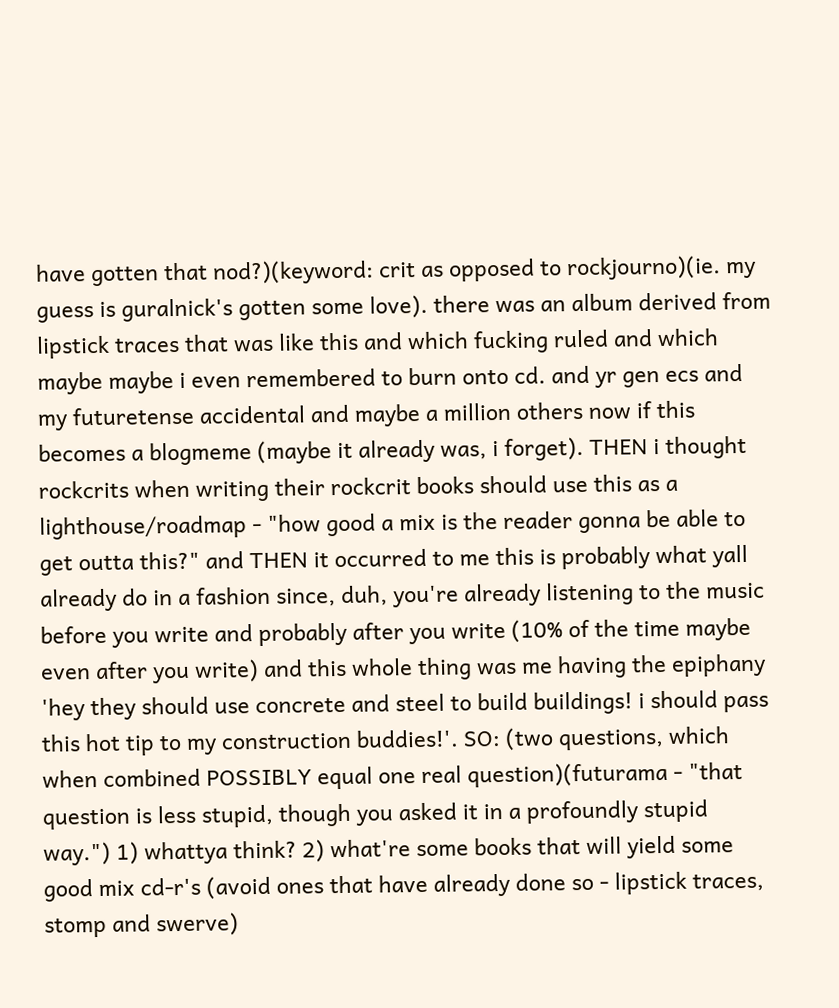have gotten that nod?)(keyword: crit as opposed to rockjourno)(ie. my guess is guralnick's gotten some love). there was an album derived from lipstick traces that was like this and which fucking ruled and which maybe maybe i even remembered to burn onto cd. and yr gen ecs and my futuretense accidental and maybe a million others now if this becomes a blogmeme (maybe it already was, i forget). THEN i thought rockcrits when writing their rockcrit books should use this as a lighthouse/roadmap - "how good a mix is the reader gonna be able to get outta this?" and THEN it occurred to me this is probably what yall already do in a fashion since, duh, you're already listening to the music before you write and probably after you write (10% of the time maybe even after you write) and this whole thing was me having the epiphany 'hey they should use concrete and steel to build buildings! i should pass this hot tip to my construction buddies!'. SO: (two questions, which when combined POSSIBLY equal one real question)(futurama - "that question is less stupid, though you asked it in a profoundly stupid way.") 1) whattya think? 2) what're some books that will yield some good mix cd-r's (avoid ones that have already done so - lipstick traces, stomp and swerve)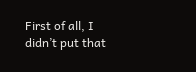First of all, I didn’t put that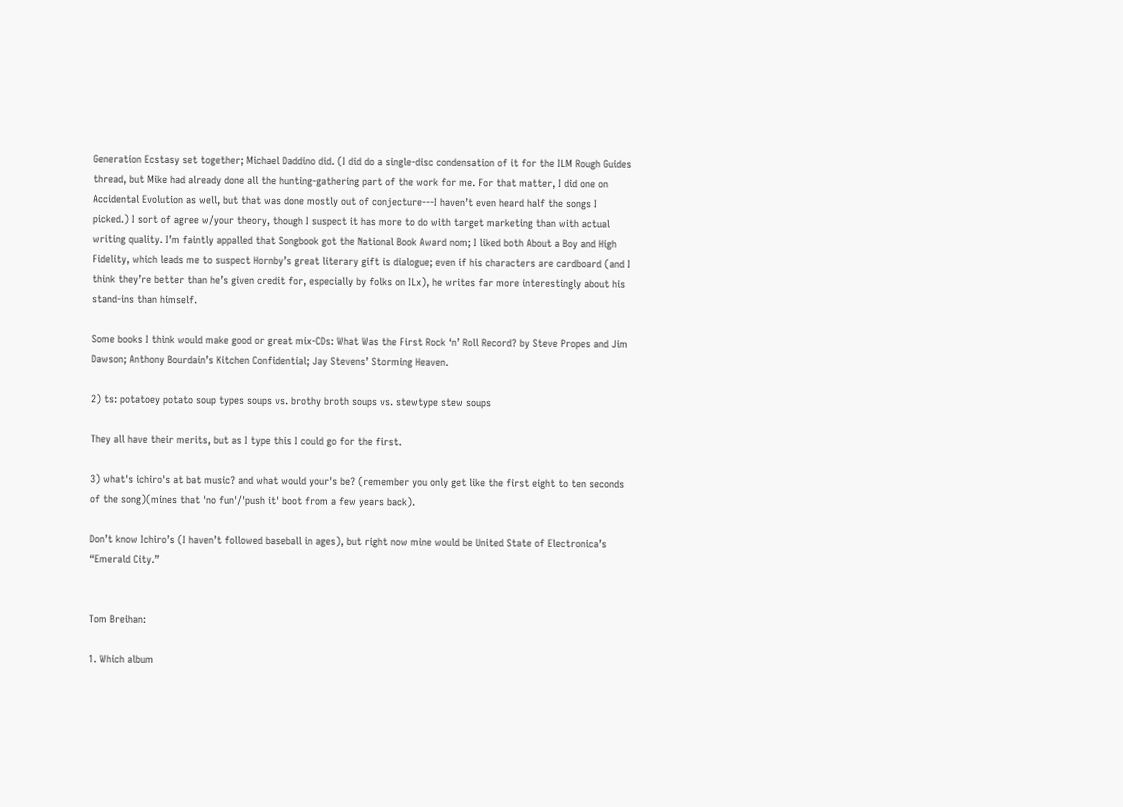Generation Ecstasy set together; Michael Daddino did. (I did do a single-disc condensation of it for the ILM Rough Guides thread, but Mike had already done all the hunting-gathering part of the work for me. For that matter, I did one on Accidental Evolution as well, but that was done mostly out of conjecture---I haven’t even heard half the songs I picked.) I sort of agree w/your theory, though I suspect it has more to do with target marketing than with actual writing quality. I’m faintly appalled that Songbook got the National Book Award nom; I liked both About a Boy and High Fidelity, which leads me to suspect Hornby’s great literary gift is dialogue; even if his characters are cardboard (and I think they’re better than he’s given credit for, especially by folks on ILx), he writes far more interestingly about his stand-ins than himself.

Some books I think would make good or great mix-CDs: What Was the First Rock ‘n’ Roll Record? by Steve Propes and Jim Dawson; Anthony Bourdain’s Kitchen Confidential; Jay Stevens’ Storming Heaven.

2) ts: potatoey potato soup types soups vs. brothy broth soups vs. stewtype stew soups

They all have their merits, but as I type this I could go for the first.

3) what's ichiro's at bat music? and what would your's be? (remember you only get like the first eight to ten seconds of the song)(mines that 'no fun'/'push it' boot from a few years back).

Don’t know Ichiro’s (I haven’t followed baseball in ages), but right now mine would be United State of Electronica’s “Emerald City.”


Tom Breihan:

1. Which album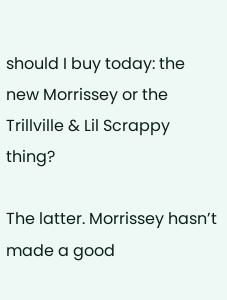should I buy today: the new Morrissey or the Trillville & Lil Scrappy thing?

The latter. Morrissey hasn’t made a good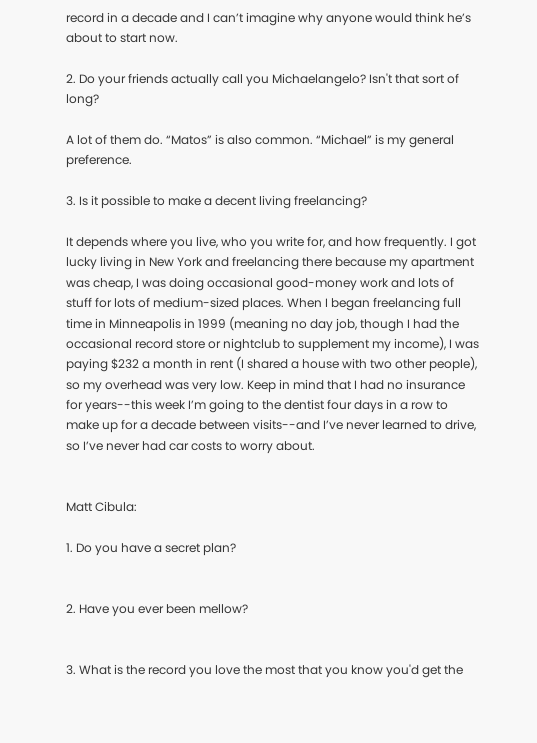record in a decade and I can’t imagine why anyone would think he’s about to start now.

2. Do your friends actually call you Michaelangelo? Isn't that sort of long?

A lot of them do. “Matos” is also common. “Michael” is my general preference.

3. Is it possible to make a decent living freelancing?

It depends where you live, who you write for, and how frequently. I got lucky living in New York and freelancing there because my apartment was cheap, I was doing occasional good-money work and lots of stuff for lots of medium-sized places. When I began freelancing full time in Minneapolis in 1999 (meaning no day job, though I had the occasional record store or nightclub to supplement my income), I was paying $232 a month in rent (I shared a house with two other people), so my overhead was very low. Keep in mind that I had no insurance for years--this week I’m going to the dentist four days in a row to make up for a decade between visits--and I’ve never learned to drive, so I’ve never had car costs to worry about.


Matt Cibula:

1. Do you have a secret plan?


2. Have you ever been mellow?


3. What is the record you love the most that you know you'd get the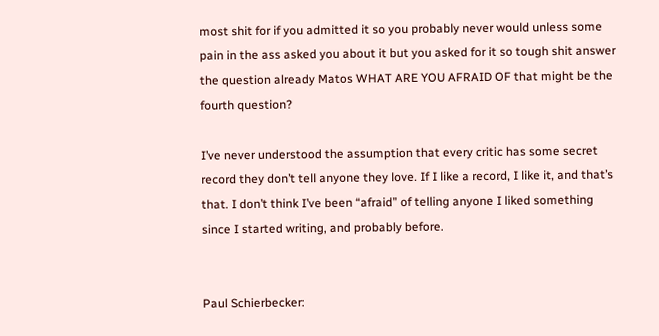most shit for if you admitted it so you probably never would unless some pain in the ass asked you about it but you asked for it so tough shit answer the question already Matos WHAT ARE YOU AFRAID OF that might be the fourth question?

I’ve never understood the assumption that every critic has some secret record they don’t tell anyone they love. If I like a record, I like it, and that’s that. I don’t think I’ve been “afraid” of telling anyone I liked something since I started writing, and probably before.


Paul Schierbecker: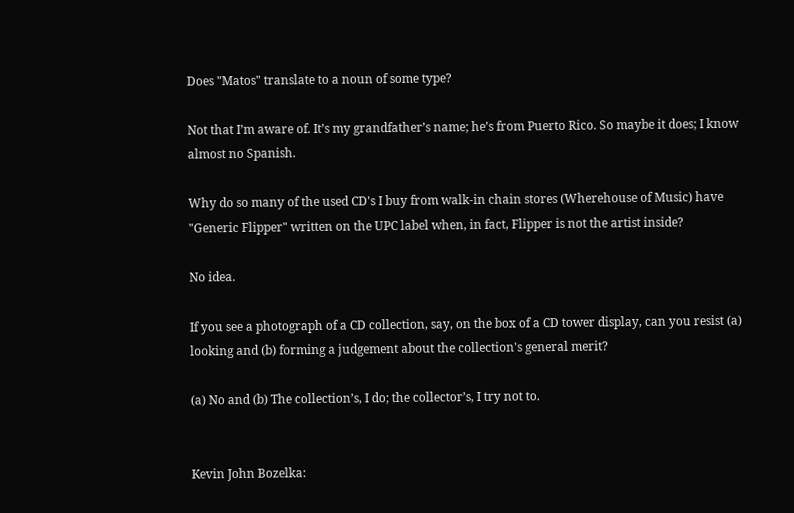Does "Matos" translate to a noun of some type?

Not that I’m aware of. It’s my grandfather’s name; he’s from Puerto Rico. So maybe it does; I know almost no Spanish.

Why do so many of the used CD's I buy from walk-in chain stores (Wherehouse of Music) have "Generic Flipper" written on the UPC label when, in fact, Flipper is not the artist inside?

No idea.

If you see a photograph of a CD collection, say, on the box of a CD tower display, can you resist (a) looking and (b) forming a judgement about the collection's general merit?

(a) No and (b) The collection’s, I do; the collector’s, I try not to.


Kevin John Bozelka: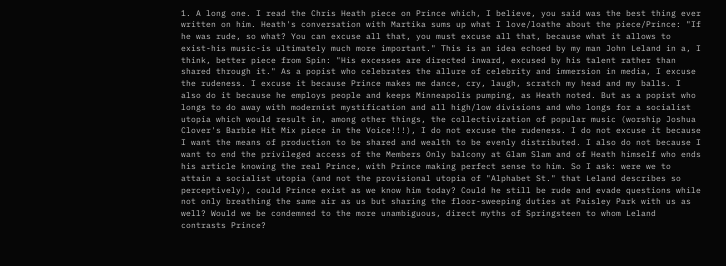1. A long one. I read the Chris Heath piece on Prince which, I believe, you said was the best thing ever written on him. Heath's conversation with Martika sums up what I love/loathe about the piece/Prince: "If he was rude, so what? You can excuse all that, you must excuse all that, because what it allows to exist-his music-is ultimately much more important." This is an idea echoed by my man John Leland in a, I think, better piece from Spin: "His excesses are directed inward, excused by his talent rather than shared through it." As a popist who celebrates the allure of celebrity and immersion in media, I excuse the rudeness. I excuse it because Prince makes me dance, cry, laugh, scratch my head and my balls. I also do it because he employs people and keeps Minneapolis pumping, as Heath noted. But as a popist who longs to do away with modernist mystification and all high/low divisions and who longs for a socialist utopia which would result in, among other things, the collectivization of popular music (worship Joshua Clover's Barbie Hit Mix piece in the Voice!!!), I do not excuse the rudeness. I do not excuse it because I want the means of production to be shared and wealth to be evenly distributed. I also do not because I want to end the privileged access of the Members Only balcony at Glam Slam and of Heath himself who ends his article knowing the real Prince, with Prince making perfect sense to him. So I ask: were we to attain a socialist utopia (and not the provisional utopia of "Alphabet St." that Leland describes so perceptively), could Prince exist as we know him today? Could he still be rude and evade questions while not only breathing the same air as us but sharing the floor-sweeping duties at Paisley Park with us as well? Would we be condemned to the more unambiguous, direct myths of Springsteen to whom Leland contrasts Prince?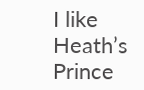I like Heath’s Prince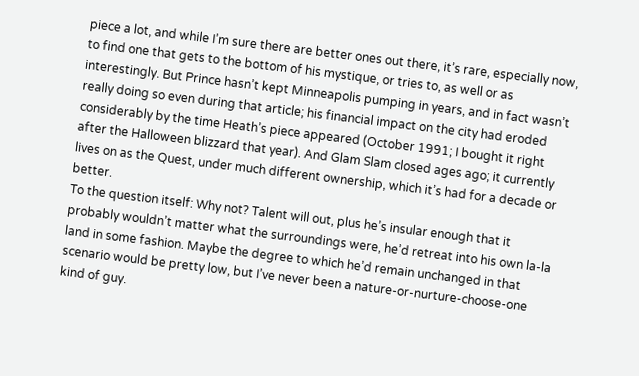piece a lot, and while I’m sure there are better ones out there, it’s rare, especially now, to find one that gets to the bottom of his mystique, or tries to, as well or as interestingly. But Prince hasn’t kept Minneapolis pumping in years, and in fact wasn’t really doing so even during that article; his financial impact on the city had eroded considerably by the time Heath’s piece appeared (October 1991; I bought it right after the Halloween blizzard that year). And Glam Slam closed ages ago; it currently lives on as the Quest, under much different ownership, which it’s had for a decade or better.
To the question itself: Why not? Talent will out, plus he’s insular enough that it probably wouldn’t matter what the surroundings were, he’d retreat into his own la-la land in some fashion. Maybe the degree to which he’d remain unchanged in that scenario would be pretty low, but I’ve never been a nature-or-nurture-choose-one kind of guy.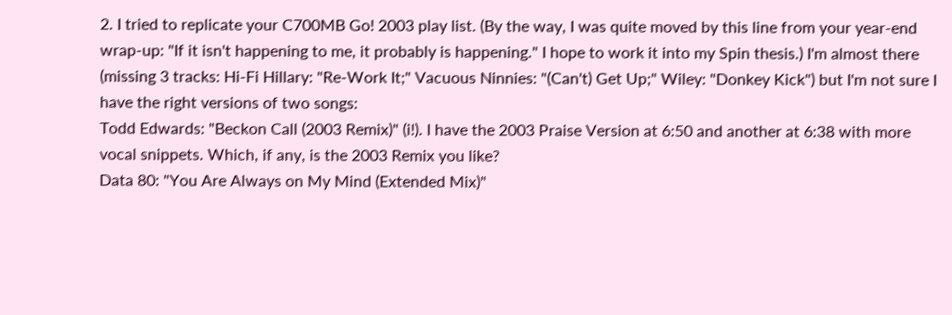2. I tried to replicate your C700MB Go! 2003 play list. (By the way, I was quite moved by this line from your year-end wrap-up: "If it isn't happening to me, it probably is happening." I hope to work it into my Spin thesis.) I'm almost there (missing 3 tracks: Hi-Fi Hillary: "Re-Work It;" Vacuous Ninnies: "(Can't) Get Up;" Wiley: "Donkey Kick") but I'm not sure I have the right versions of two songs:
Todd Edwards: "Beckon Call (2003 Remix)" (i!). I have the 2003 Praise Version at 6:50 and another at 6:38 with more vocal snippets. Which, if any, is the 2003 Remix you like?
Data 80: "You Are Always on My Mind (Extended Mix)"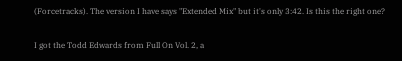(Forcetracks). The version I have says "Extended Mix" but it's only 3:42. Is this the right one?

I got the Todd Edwards from Full On Vol. 2, a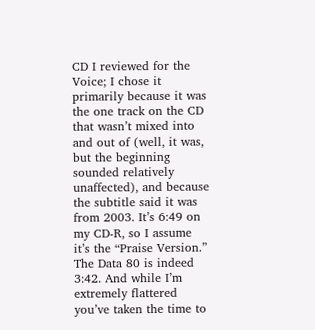CD I reviewed for the Voice; I chose it primarily because it was the one track on the CD that wasn’t mixed into and out of (well, it was, but the beginning sounded relatively unaffected), and because the subtitle said it was from 2003. It’s 6:49 on my CD-R, so I assume it’s the “Praise Version.” The Data 80 is indeed 3:42. And while I’m extremely flattered you’ve taken the time to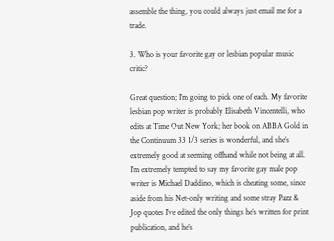assemble the thing, you could always just email me for a trade.

3. Who is your favorite gay or lesbian popular music critic?

Great question; I’m going to pick one of each. My favorite lesbian pop writer is probably Elisabeth Vincentelli, who edits at Time Out New York; her book on ABBA Gold in the Continuum 33 1/3 series is wonderful, and she’s extremely good at seeming offhand while not being at all. I’m extremely tempted to say my favorite gay male pop writer is Michael Daddino, which is cheating some, since aside from his Net-only writing and some stray Pazz & Jop quotes I’ve edited the only things he’s written for print publication, and he’s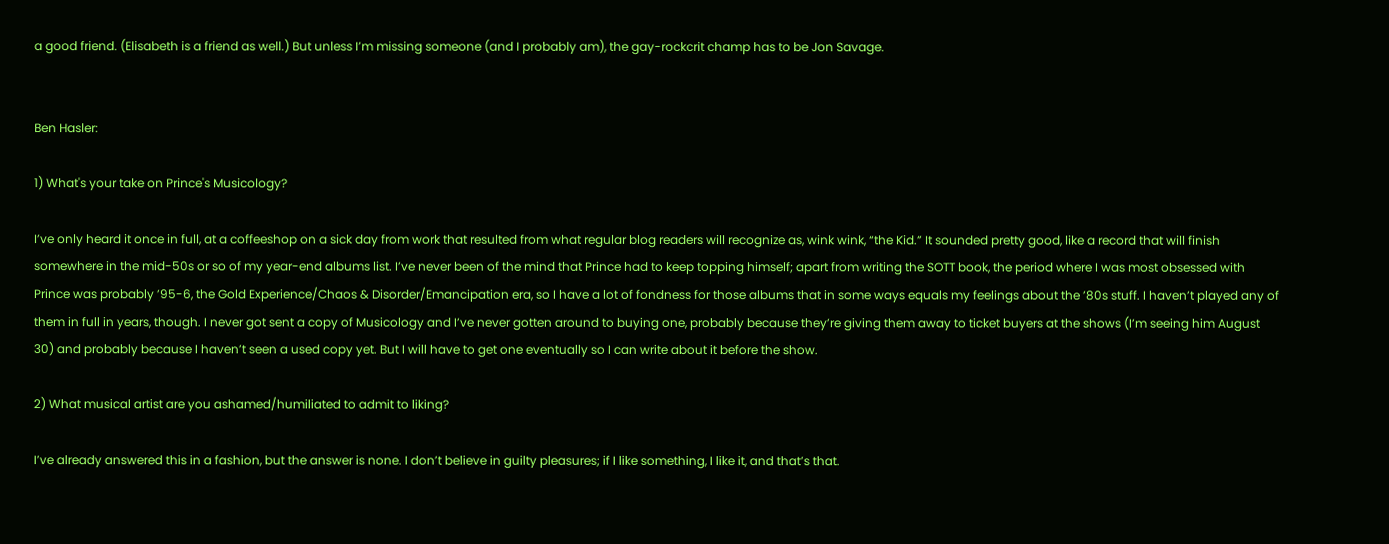a good friend. (Elisabeth is a friend as well.) But unless I’m missing someone (and I probably am), the gay-rockcrit champ has to be Jon Savage.


Ben Hasler:

1) What's your take on Prince's Musicology?

I’ve only heard it once in full, at a coffeeshop on a sick day from work that resulted from what regular blog readers will recognize as, wink wink, “the Kid.” It sounded pretty good, like a record that will finish somewhere in the mid-50s or so of my year-end albums list. I’ve never been of the mind that Prince had to keep topping himself; apart from writing the SOTT book, the period where I was most obsessed with Prince was probably ’95-6, the Gold Experience/Chaos & Disorder/Emancipation era, so I have a lot of fondness for those albums that in some ways equals my feelings about the ’80s stuff. I haven’t played any of them in full in years, though. I never got sent a copy of Musicology and I’ve never gotten around to buying one, probably because they’re giving them away to ticket buyers at the shows (I’m seeing him August 30) and probably because I haven’t seen a used copy yet. But I will have to get one eventually so I can write about it before the show.

2) What musical artist are you ashamed/humiliated to admit to liking?

I’ve already answered this in a fashion, but the answer is none. I don’t believe in guilty pleasures; if I like something, I like it, and that’s that.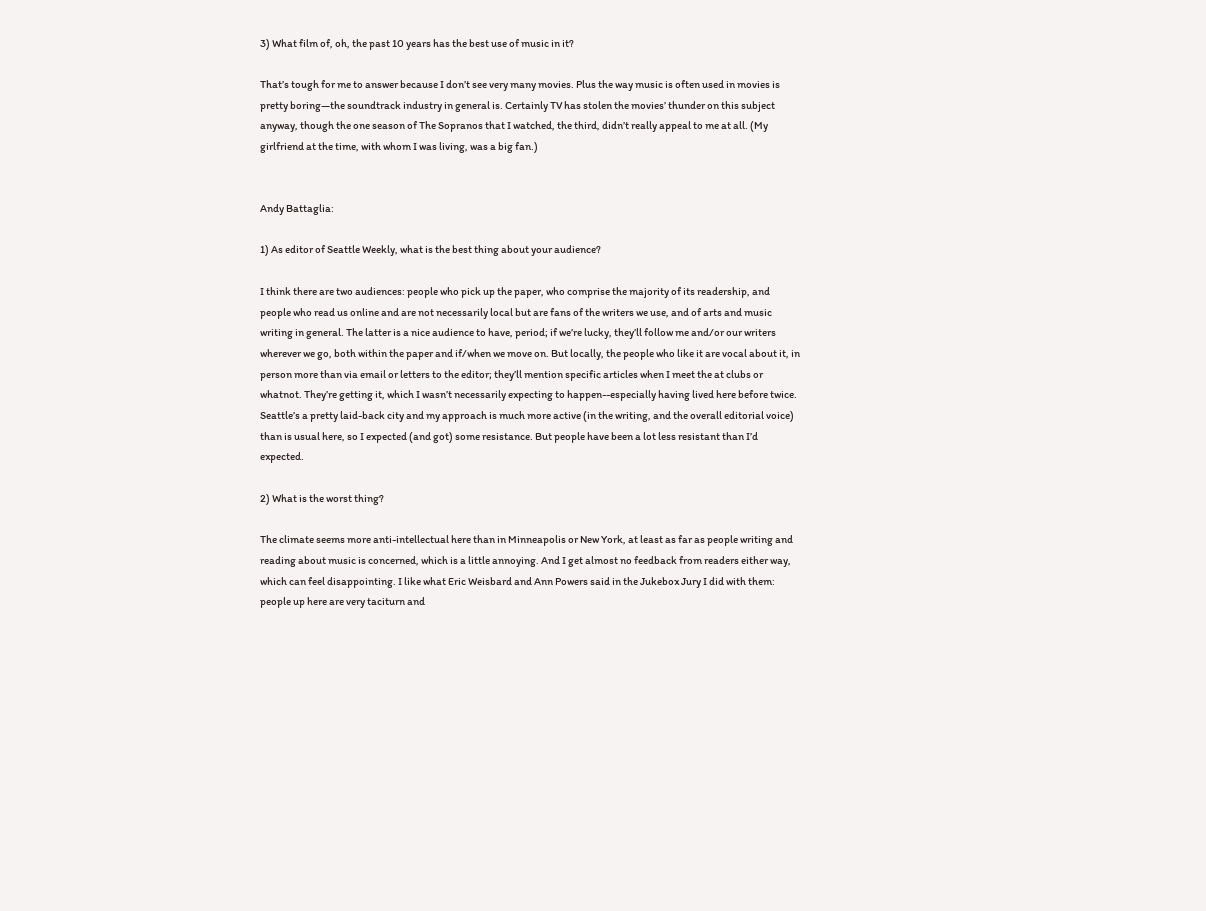3) What film of, oh, the past 10 years has the best use of music in it?

That’s tough for me to answer because I don’t see very many movies. Plus the way music is often used in movies is pretty boring—the soundtrack industry in general is. Certainly TV has stolen the movies’ thunder on this subject anyway, though the one season of The Sopranos that I watched, the third, didn’t really appeal to me at all. (My girlfriend at the time, with whom I was living, was a big fan.)


Andy Battaglia:

1) As editor of Seattle Weekly, what is the best thing about your audience?

I think there are two audiences: people who pick up the paper, who comprise the majority of its readership, and people who read us online and are not necessarily local but are fans of the writers we use, and of arts and music writing in general. The latter is a nice audience to have, period; if we’re lucky, they’ll follow me and/or our writers wherever we go, both within the paper and if/when we move on. But locally, the people who like it are vocal about it, in person more than via email or letters to the editor; they’ll mention specific articles when I meet the at clubs or whatnot. They’re getting it, which I wasn’t necessarily expecting to happen--especially having lived here before twice. Seattle’s a pretty laid-back city and my approach is much more active (in the writing, and the overall editorial voice) than is usual here, so I expected (and got) some resistance. But people have been a lot less resistant than I’d expected.

2) What is the worst thing?

The climate seems more anti-intellectual here than in Minneapolis or New York, at least as far as people writing and reading about music is concerned, which is a little annoying. And I get almost no feedback from readers either way, which can feel disappointing. I like what Eric Weisbard and Ann Powers said in the Jukebox Jury I did with them: people up here are very taciturn and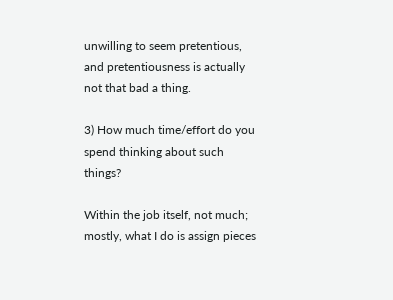unwilling to seem pretentious, and pretentiousness is actually not that bad a thing.

3) How much time/effort do you spend thinking about such things?

Within the job itself, not much; mostly, what I do is assign pieces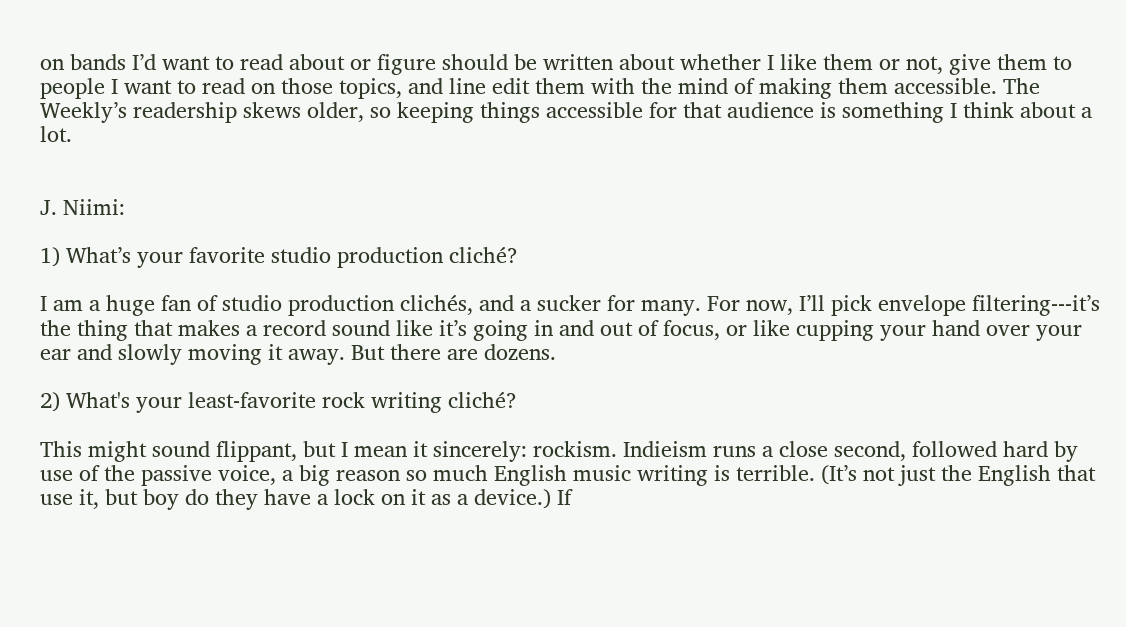on bands I’d want to read about or figure should be written about whether I like them or not, give them to people I want to read on those topics, and line edit them with the mind of making them accessible. The Weekly’s readership skews older, so keeping things accessible for that audience is something I think about a lot.


J. Niimi:

1) What’s your favorite studio production cliché?

I am a huge fan of studio production clichés, and a sucker for many. For now, I’ll pick envelope filtering---it’s the thing that makes a record sound like it’s going in and out of focus, or like cupping your hand over your ear and slowly moving it away. But there are dozens.

2) What's your least-favorite rock writing cliché?

This might sound flippant, but I mean it sincerely: rockism. Indieism runs a close second, followed hard by use of the passive voice, a big reason so much English music writing is terrible. (It’s not just the English that use it, but boy do they have a lock on it as a device.) If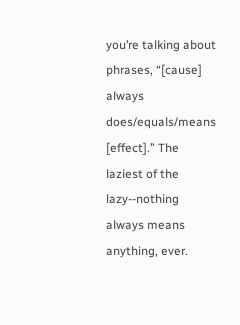you’re talking about phrases, “[cause] always does/equals/means [effect].” The laziest of the lazy--nothing always means anything, ever.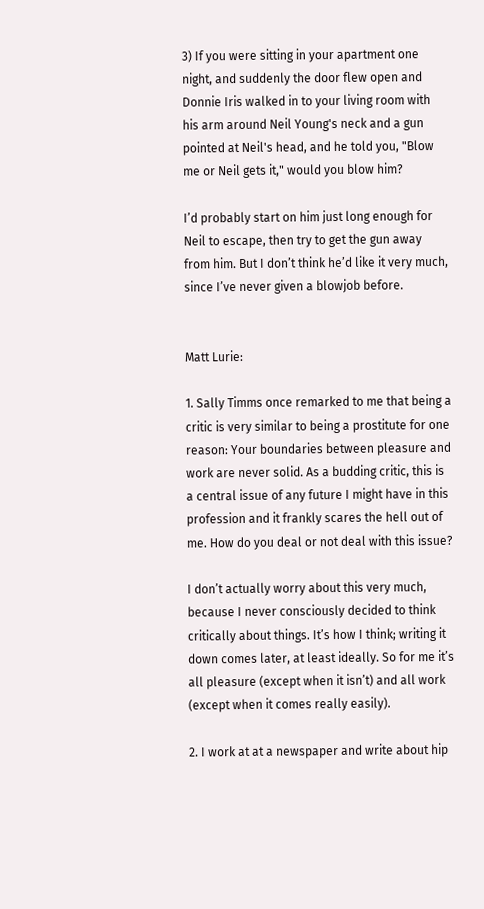3) If you were sitting in your apartment one night, and suddenly the door flew open and Donnie Iris walked in to your living room with his arm around Neil Young's neck and a gun pointed at Neil's head, and he told you, "Blow me or Neil gets it," would you blow him?

I’d probably start on him just long enough for Neil to escape, then try to get the gun away from him. But I don’t think he’d like it very much, since I’ve never given a blowjob before.


Matt Lurie:

1. Sally Timms once remarked to me that being a critic is very similar to being a prostitute for one reason: Your boundaries between pleasure and work are never solid. As a budding critic, this is a central issue of any future I might have in this profession and it frankly scares the hell out of me. How do you deal or not deal with this issue?

I don’t actually worry about this very much, because I never consciously decided to think critically about things. It’s how I think; writing it down comes later, at least ideally. So for me it’s all pleasure (except when it isn’t) and all work (except when it comes really easily).

2. I work at at a newspaper and write about hip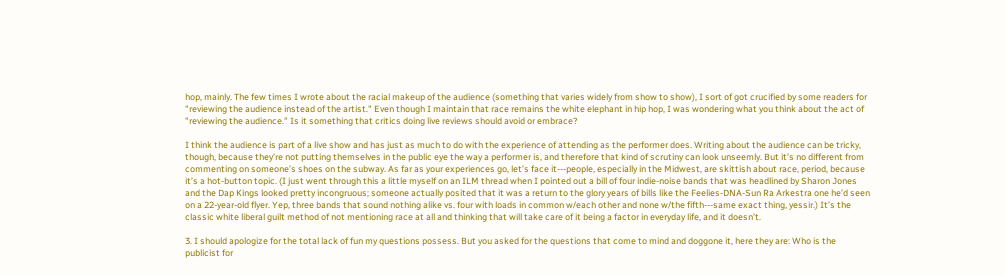hop, mainly. The few times I wrote about the racial makeup of the audience (something that varies widely from show to show), I sort of got crucified by some readers for "reviewing the audience instead of the artist." Even though I maintain that race remains the white elephant in hip hop, I was wondering what you think about the act of "reviewing the audience." Is it something that critics doing live reviews should avoid or embrace?

I think the audience is part of a live show and has just as much to do with the experience of attending as the performer does. Writing about the audience can be tricky, though, because they’re not putting themselves in the public eye the way a performer is, and therefore that kind of scrutiny can look unseemly. But it’s no different from commenting on someone’s shoes on the subway. As far as your experiences go, let’s face it---people, especially in the Midwest, are skittish about race, period, because it’s a hot-button topic. (I just went through this a little myself on an ILM thread when I pointed out a bill of four indie-noise bands that was headlined by Sharon Jones and the Dap Kings looked pretty incongruous; someone actually posited that it was a return to the glory years of bills like the Feelies-DNA-Sun Ra Arkestra one he’d seen on a 22-year-old flyer. Yep, three bands that sound nothing alike vs. four with loads in common w/each other and none w/the fifth---same exact thing, yessir.) It’s the classic white liberal guilt method of not mentioning race at all and thinking that will take care of it being a factor in everyday life, and it doesn’t.

3. I should apologize for the total lack of fun my questions possess. But you asked for the questions that come to mind and doggone it, here they are: Who is the publicist for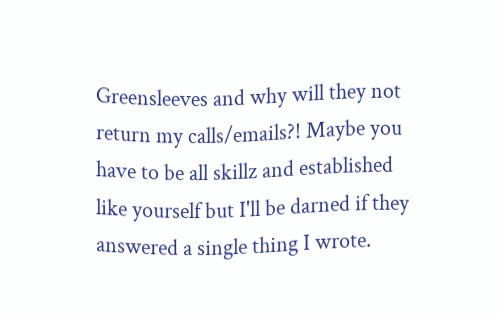Greensleeves and why will they not return my calls/emails?! Maybe you have to be all skillz and established like yourself but I'll be darned if they answered a single thing I wrote.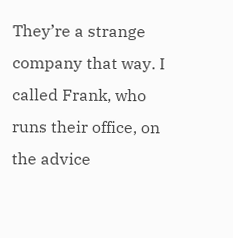They’re a strange company that way. I called Frank, who runs their office, on the advice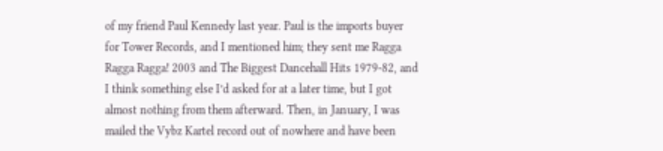of my friend Paul Kennedy last year. Paul is the imports buyer for Tower Records, and I mentioned him; they sent me Ragga Ragga Ragga! 2003 and The Biggest Dancehall Hits 1979-82, and I think something else I’d asked for at a later time, but I got almost nothing from them afterward. Then, in January, I was mailed the Vybz Kartel record out of nowhere and have been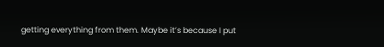getting everything from them. Maybe it’s because I put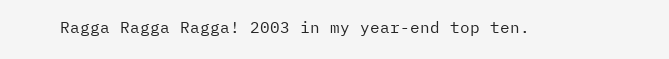Ragga Ragga Ragga! 2003 in my year-end top ten.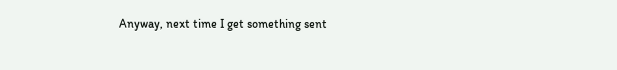Anyway, next time I get something sent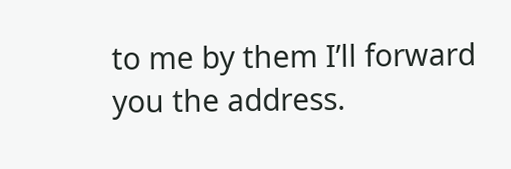to me by them I’ll forward you the address.